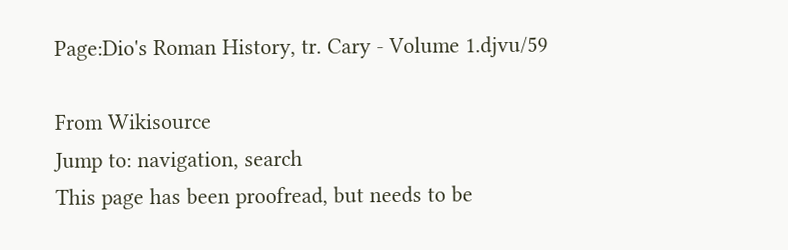Page:Dio's Roman History, tr. Cary - Volume 1.djvu/59

From Wikisource
Jump to: navigation, search
This page has been proofread, but needs to be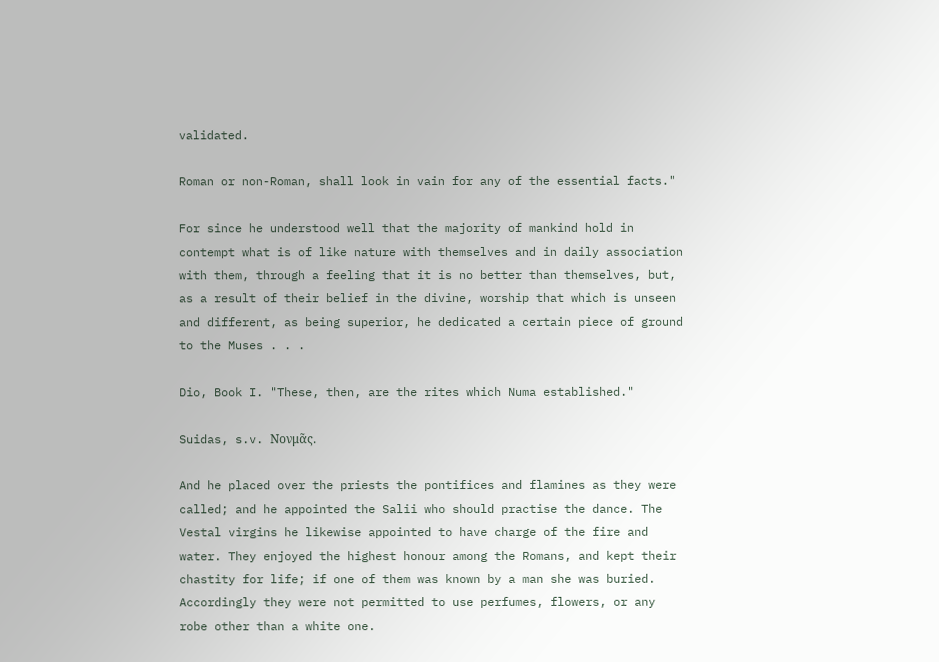validated.

Roman or non-Roman, shall look in vain for any of the essential facts."

For since he understood well that the majority of mankind hold in contempt what is of like nature with themselves and in daily association with them, through a feeling that it is no better than themselves, but, as a result of their belief in the divine, worship that which is unseen and different, as being superior, he dedicated a certain piece of ground to the Muses . . .

Dio, Book I. "These, then, are the rites which Numa established."

Suidas, s.v. Nονμᾶς.

And he placed over the priests the pontifices and flamines as they were called; and he appointed the Salii who should practise the dance. The Vestal virgins he likewise appointed to have charge of the fire and water. They enjoyed the highest honour among the Romans, and kept their chastity for life; if one of them was known by a man she was buried. Accordingly they were not permitted to use perfumes, flowers, or any robe other than a white one.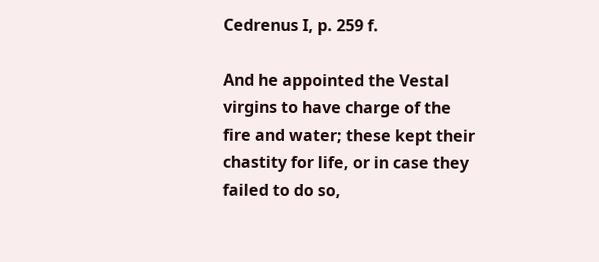Cedrenus I, p. 259 f.

And he appointed the Vestal virgins to have charge of the fire and water; these kept their chastity for life, or in case they failed to do so,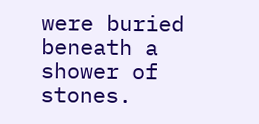were buried beneath a shower of stones.